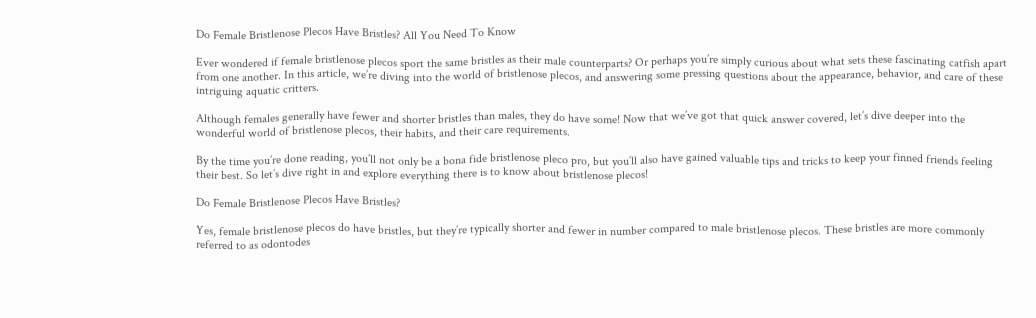Do Female Bristlenose Plecos Have Bristles? All You Need To Know

Ever wondered if female bristlenose plecos sport the same bristles as their male counterparts? Or perhaps you’re simply curious about what sets these fascinating catfish apart from one another. In this article, we’re diving into the world of bristlenose plecos, and answering some pressing questions about the appearance, behavior, and care of these intriguing aquatic critters.

Although females generally have fewer and shorter bristles than males, they do have some! Now that we’ve got that quick answer covered, let’s dive deeper into the wonderful world of bristlenose plecos, their habits, and their care requirements.

By the time you’re done reading, you’ll not only be a bona fide bristlenose pleco pro, but you’ll also have gained valuable tips and tricks to keep your finned friends feeling their best. So let’s dive right in and explore everything there is to know about bristlenose plecos!

Do Female Bristlenose Plecos Have Bristles?

Yes, female bristlenose plecos do have bristles, but they’re typically shorter and fewer in number compared to male bristlenose plecos. These bristles are more commonly referred to as odontodes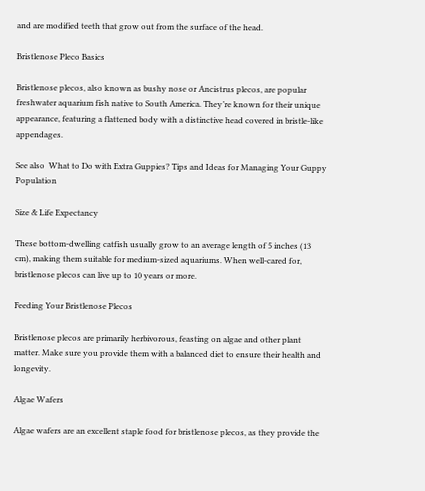and are modified teeth that grow out from the surface of the head.

Bristlenose Pleco Basics

Bristlenose plecos, also known as bushy nose or Ancistrus plecos, are popular freshwater aquarium fish native to South America. They’re known for their unique appearance, featuring a flattened body with a distinctive head covered in bristle-like appendages.

See also  What to Do with Extra Guppies? Tips and Ideas for Managing Your Guppy Population

Size & Life Expectancy

These bottom-dwelling catfish usually grow to an average length of 5 inches (13 cm), making them suitable for medium-sized aquariums. When well-cared for, bristlenose plecos can live up to 10 years or more.

Feeding Your Bristlenose Plecos

Bristlenose plecos are primarily herbivorous, feasting on algae and other plant matter. Make sure you provide them with a balanced diet to ensure their health and longevity.

Algae Wafers

Algae wafers are an excellent staple food for bristlenose plecos, as they provide the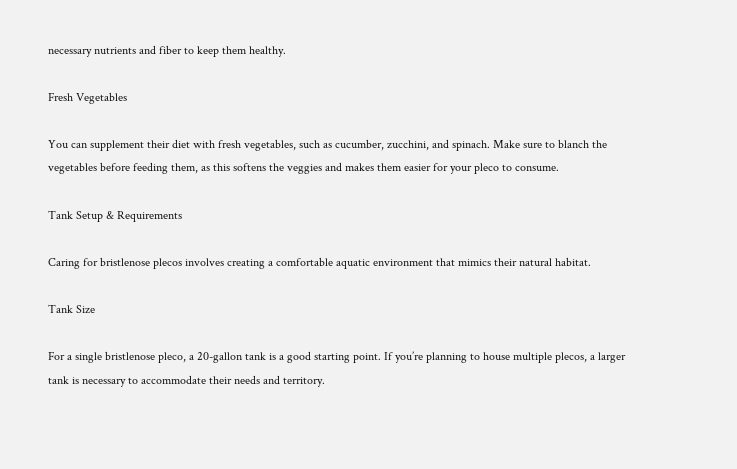necessary nutrients and fiber to keep them healthy.

Fresh Vegetables

You can supplement their diet with fresh vegetables, such as cucumber, zucchini, and spinach. Make sure to blanch the vegetables before feeding them, as this softens the veggies and makes them easier for your pleco to consume.

Tank Setup & Requirements

Caring for bristlenose plecos involves creating a comfortable aquatic environment that mimics their natural habitat.

Tank Size

For a single bristlenose pleco, a 20-gallon tank is a good starting point. If you’re planning to house multiple plecos, a larger tank is necessary to accommodate their needs and territory.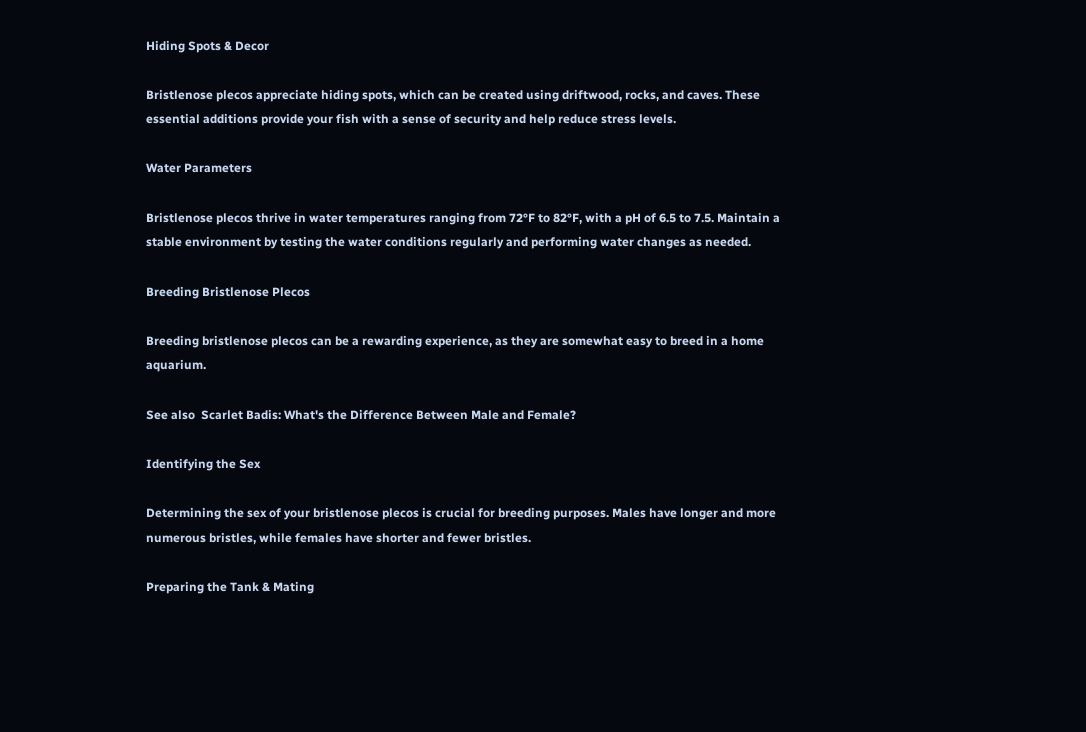Hiding Spots & Decor

Bristlenose plecos appreciate hiding spots, which can be created using driftwood, rocks, and caves. These essential additions provide your fish with a sense of security and help reduce stress levels.

Water Parameters

Bristlenose plecos thrive in water temperatures ranging from 72°F to 82°F, with a pH of 6.5 to 7.5. Maintain a stable environment by testing the water conditions regularly and performing water changes as needed.

Breeding Bristlenose Plecos

Breeding bristlenose plecos can be a rewarding experience, as they are somewhat easy to breed in a home aquarium.

See also  Scarlet Badis: What's the Difference Between Male and Female?

Identifying the Sex

Determining the sex of your bristlenose plecos is crucial for breeding purposes. Males have longer and more numerous bristles, while females have shorter and fewer bristles.

Preparing the Tank & Mating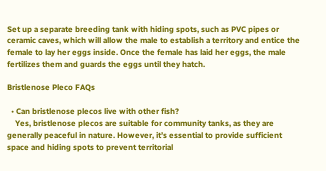Set up a separate breeding tank with hiding spots, such as PVC pipes or ceramic caves, which will allow the male to establish a territory and entice the female to lay her eggs inside. Once the female has laid her eggs, the male fertilizes them and guards the eggs until they hatch.

Bristlenose Pleco FAQs

  • Can bristlenose plecos live with other fish?
    Yes, bristlenose plecos are suitable for community tanks, as they are generally peaceful in nature. However, it’s essential to provide sufficient space and hiding spots to prevent territorial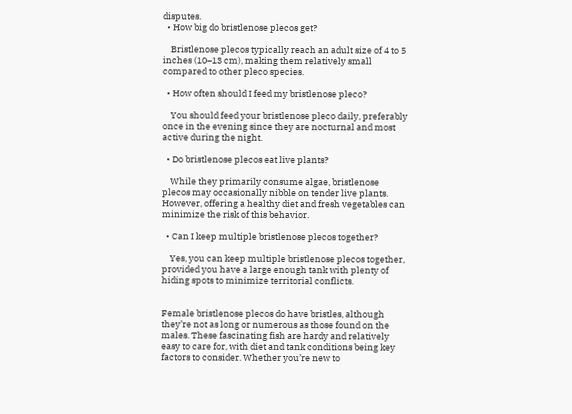disputes.
  • How big do bristlenose plecos get?

    Bristlenose plecos typically reach an adult size of 4 to 5 inches (10–13 cm), making them relatively small compared to other pleco species.

  • How often should I feed my bristlenose pleco?

    You should feed your bristlenose pleco daily, preferably once in the evening since they are nocturnal and most active during the night.

  • Do bristlenose plecos eat live plants?

    While they primarily consume algae, bristlenose plecos may occasionally nibble on tender live plants. However, offering a healthy diet and fresh vegetables can minimize the risk of this behavior.

  • Can I keep multiple bristlenose plecos together?

    Yes, you can keep multiple bristlenose plecos together, provided you have a large enough tank with plenty of hiding spots to minimize territorial conflicts.


Female bristlenose plecos do have bristles, although they’re not as long or numerous as those found on the males. These fascinating fish are hardy and relatively easy to care for, with diet and tank conditions being key factors to consider. Whether you’re new to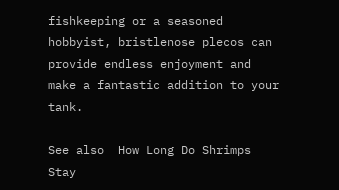fishkeeping or a seasoned hobbyist, bristlenose plecos can provide endless enjoyment and make a fantastic addition to your tank.

See also  How Long Do Shrimps Stay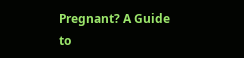Pregnant? A Guide to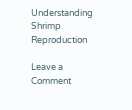Understanding Shrimp Reproduction

Leave a Comment